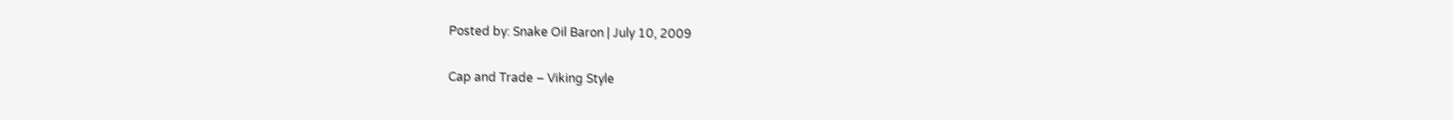Posted by: Snake Oil Baron | July 10, 2009

Cap and Trade – Viking Style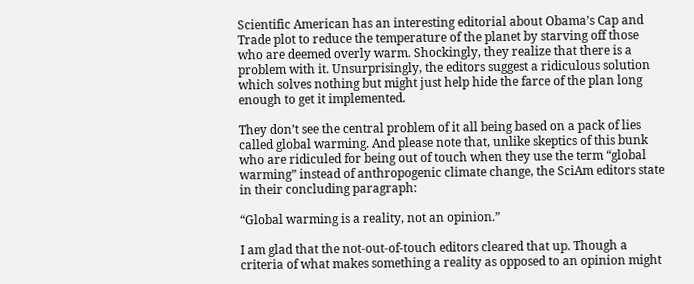Scientific American has an interesting editorial about Obama’s Cap and Trade plot to reduce the temperature of the planet by starving off those who are deemed overly warm. Shockingly, they realize that there is a problem with it. Unsurprisingly, the editors suggest a ridiculous solution which solves nothing but might just help hide the farce of the plan long enough to get it implemented.

They don’t see the central problem of it all being based on a pack of lies called global warming. And please note that, unlike skeptics of this bunk who are ridiculed for being out of touch when they use the term “global warming” instead of anthropogenic climate change, the SciAm editors state in their concluding paragraph:

“Global warming is a reality, not an opinion.”

I am glad that the not-out-of-touch editors cleared that up. Though a criteria of what makes something a reality as opposed to an opinion might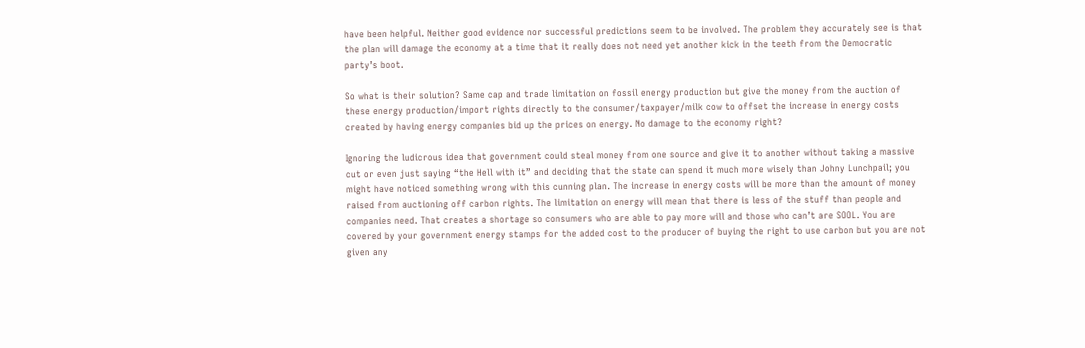have been helpful. Neither good evidence nor successful predictions seem to be involved. The problem they accurately see is that the plan will damage the economy at a time that it really does not need yet another kick in the teeth from the Democratic party’s boot.

So what is their solution? Same cap and trade limitation on fossil energy production but give the money from the auction of these energy production/import rights directly to the consumer/taxpayer/milk cow to offset the increase in energy costs created by having energy companies bid up the prices on energy. No damage to the economy right?

Ignoring the ludicrous idea that government could steal money from one source and give it to another without taking a massive cut or even just saying “the Hell with it” and deciding that the state can spend it much more wisely than Johny Lunchpail; you might have noticed something wrong with this cunning plan. The increase in energy costs will be more than the amount of money raised from auctioning off carbon rights. The limitation on energy will mean that there is less of the stuff than people and companies need. That creates a shortage so consumers who are able to pay more will and those who can’t are SOOL. You are covered by your government energy stamps for the added cost to the producer of buying the right to use carbon but you are not given any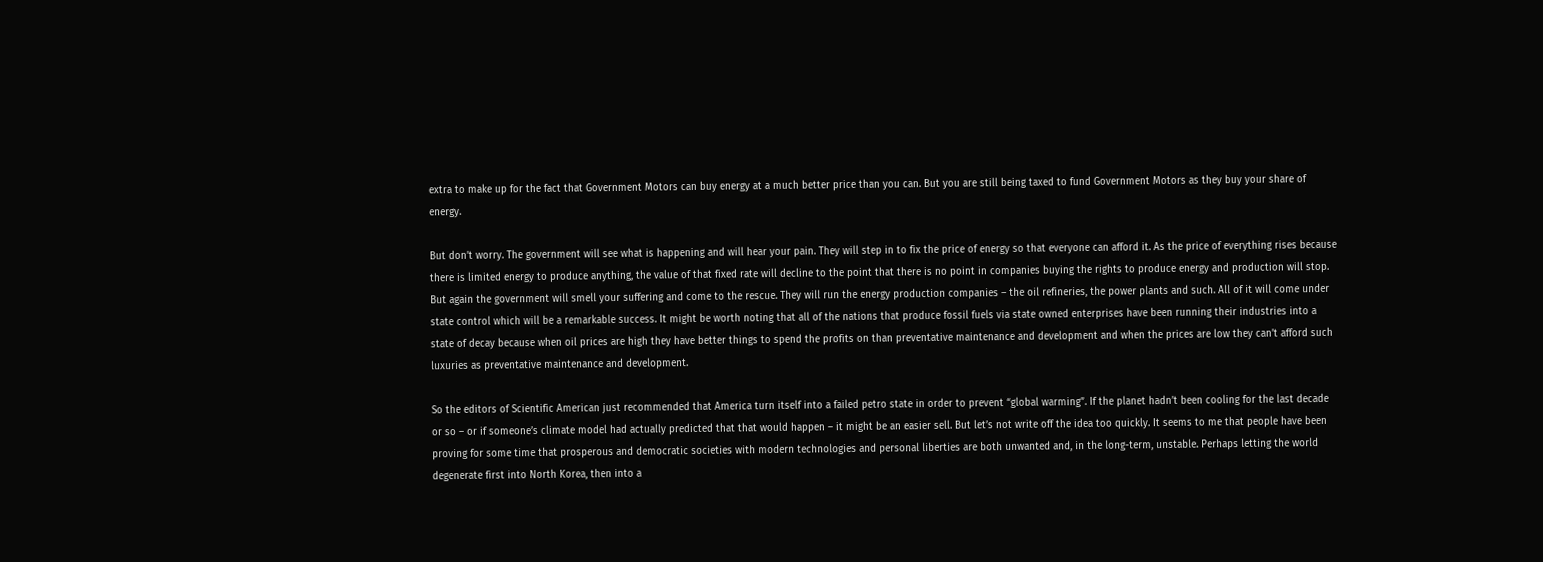extra to make up for the fact that Government Motors can buy energy at a much better price than you can. But you are still being taxed to fund Government Motors as they buy your share of energy.

But don’t worry. The government will see what is happening and will hear your pain. They will step in to fix the price of energy so that everyone can afford it. As the price of everything rises because there is limited energy to produce anything, the value of that fixed rate will decline to the point that there is no point in companies buying the rights to produce energy and production will stop. But again the government will smell your suffering and come to the rescue. They will run the energy production companies – the oil refineries, the power plants and such. All of it will come under state control which will be a remarkable success. It might be worth noting that all of the nations that produce fossil fuels via state owned enterprises have been running their industries into a state of decay because when oil prices are high they have better things to spend the profits on than preventative maintenance and development and when the prices are low they can’t afford such luxuries as preventative maintenance and development.

So the editors of Scientific American just recommended that America turn itself into a failed petro state in order to prevent “global warming”. If the planet hadn’t been cooling for the last decade or so – or if someone’s climate model had actually predicted that that would happen – it might be an easier sell. But let’s not write off the idea too quickly. It seems to me that people have been proving for some time that prosperous and democratic societies with modern technologies and personal liberties are both unwanted and, in the long-term, unstable. Perhaps letting the world degenerate first into North Korea, then into a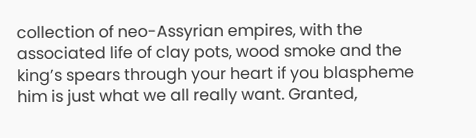collection of neo-Assyrian empires, with the associated life of clay pots, wood smoke and the king’s spears through your heart if you blaspheme him is just what we all really want. Granted,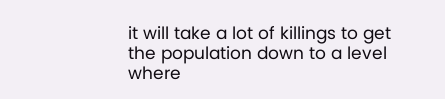it will take a lot of killings to get the population down to a level where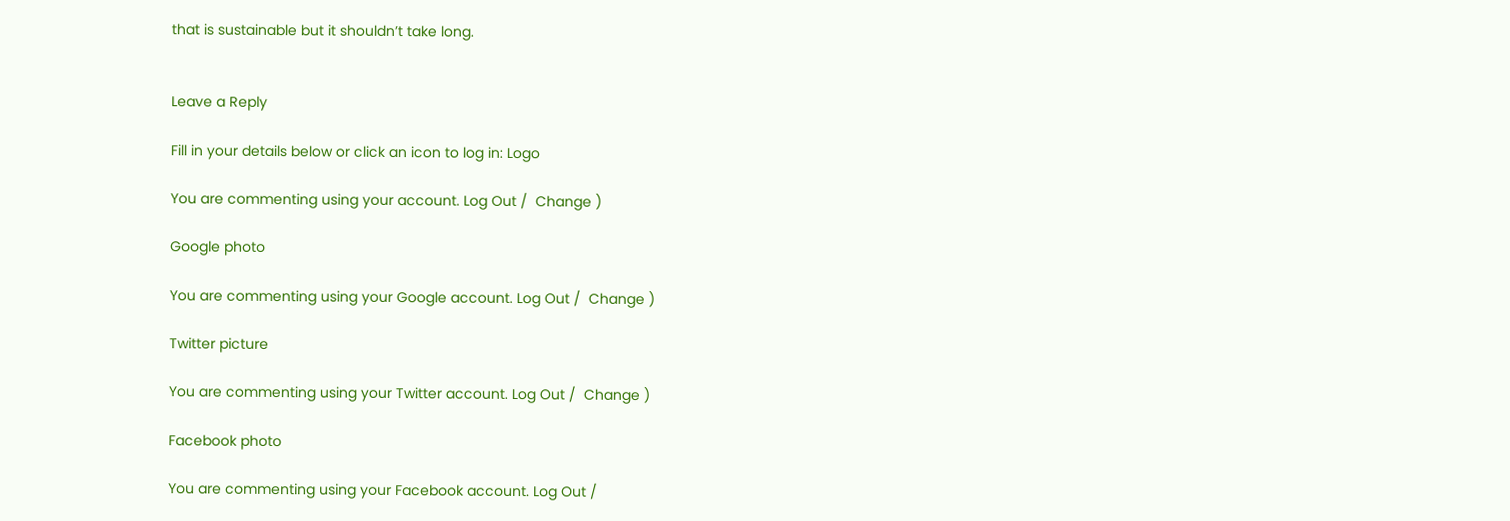that is sustainable but it shouldn’t take long.


Leave a Reply

Fill in your details below or click an icon to log in: Logo

You are commenting using your account. Log Out /  Change )

Google photo

You are commenting using your Google account. Log Out /  Change )

Twitter picture

You are commenting using your Twitter account. Log Out /  Change )

Facebook photo

You are commenting using your Facebook account. Log Out /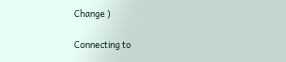Change )

Connecting to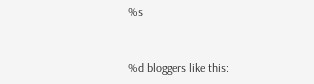%s


%d bloggers like this: